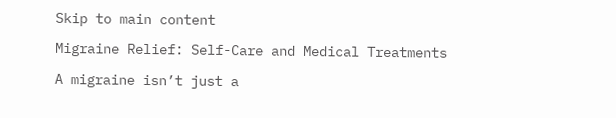Skip to main content

Migraine Relief: Self-Care and Medical Treatments

A migraine isn’t just a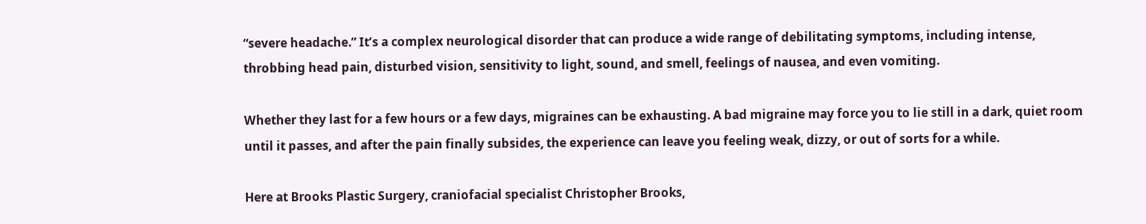“severe headache.” It’s a complex neurological disorder that can produce a wide range of debilitating symptoms, including intense, throbbing head pain, disturbed vision, sensitivity to light, sound, and smell, feelings of nausea, and even vomiting.

Whether they last for a few hours or a few days, migraines can be exhausting. A bad migraine may force you to lie still in a dark, quiet room until it passes, and after the pain finally subsides, the experience can leave you feeling weak, dizzy, or out of sorts for a while.

Here at Brooks Plastic Surgery, craniofacial specialist Christopher Brooks,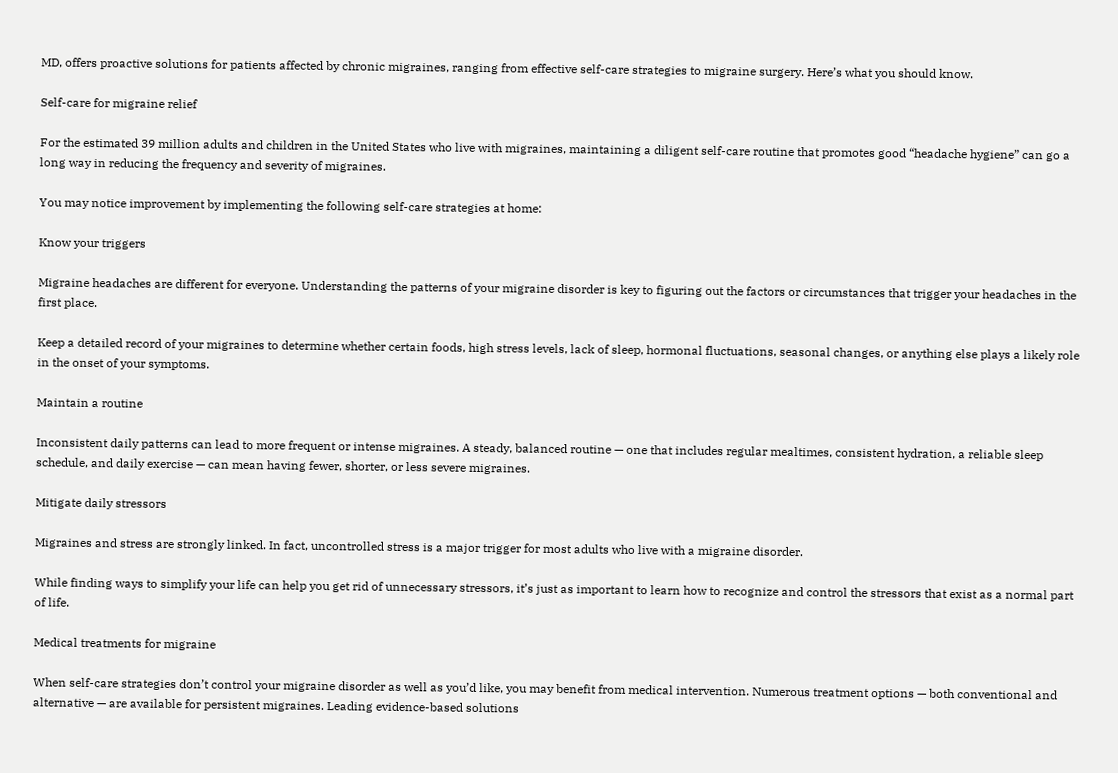MD, offers proactive solutions for patients affected by chronic migraines, ranging from effective self-care strategies to migraine surgery. Here’s what you should know.

Self-care for migraine relief

For the estimated 39 million adults and children in the United States who live with migraines, maintaining a diligent self-care routine that promotes good “headache hygiene” can go a long way in reducing the frequency and severity of migraines.

You may notice improvement by implementing the following self-care strategies at home:

Know your triggers

Migraine headaches are different for everyone. Understanding the patterns of your migraine disorder is key to figuring out the factors or circumstances that trigger your headaches in the first place.

Keep a detailed record of your migraines to determine whether certain foods, high stress levels, lack of sleep, hormonal fluctuations, seasonal changes, or anything else plays a likely role in the onset of your symptoms.

Maintain a routine

Inconsistent daily patterns can lead to more frequent or intense migraines. A steady, balanced routine — one that includes regular mealtimes, consistent hydration, a reliable sleep schedule, and daily exercise — can mean having fewer, shorter, or less severe migraines.

Mitigate daily stressors

Migraines and stress are strongly linked. In fact, uncontrolled stress is a major trigger for most adults who live with a migraine disorder.

While finding ways to simplify your life can help you get rid of unnecessary stressors, it’s just as important to learn how to recognize and control the stressors that exist as a normal part of life.

Medical treatments for migraine

When self-care strategies don’t control your migraine disorder as well as you’d like, you may benefit from medical intervention. Numerous treatment options — both conventional and alternative — are available for persistent migraines. Leading evidence-based solutions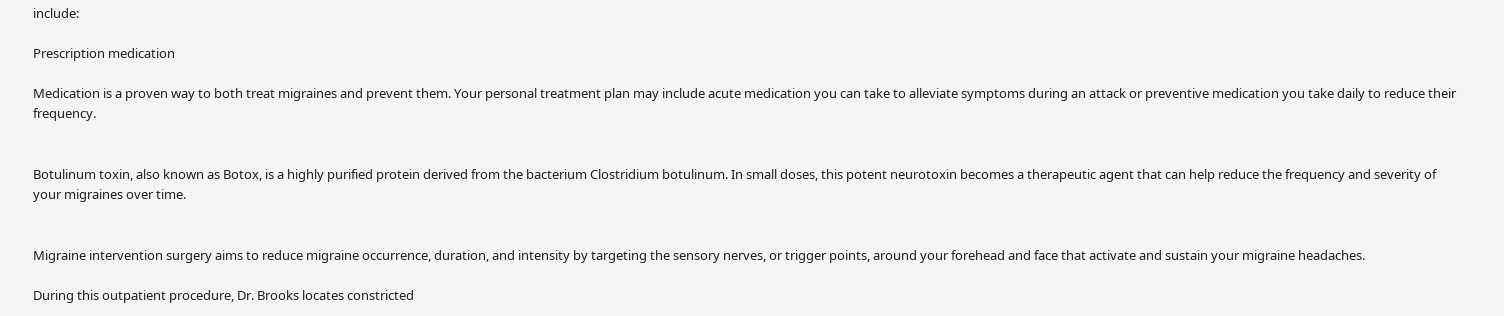include:

Prescription medication

Medication is a proven way to both treat migraines and prevent them. Your personal treatment plan may include acute medication you can take to alleviate symptoms during an attack or preventive medication you take daily to reduce their frequency.


Botulinum toxin, also known as Botox, is a highly purified protein derived from the bacterium Clostridium botulinum. In small doses, this potent neurotoxin becomes a therapeutic agent that can help reduce the frequency and severity of your migraines over time.


Migraine intervention surgery aims to reduce migraine occurrence, duration, and intensity by targeting the sensory nerves, or trigger points, around your forehead and face that activate and sustain your migraine headaches.

During this outpatient procedure, Dr. Brooks locates constricted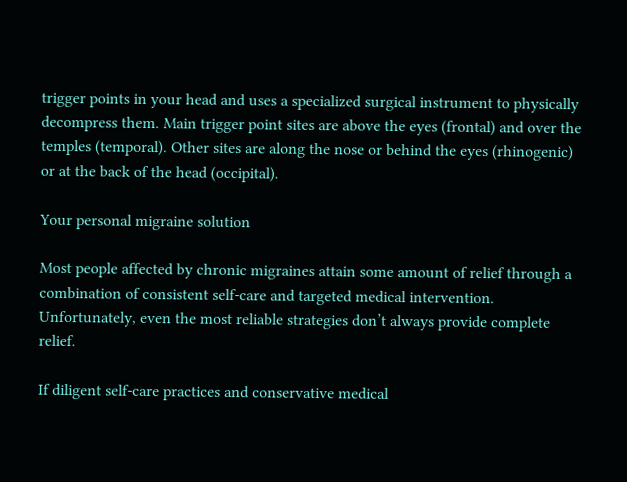trigger points in your head and uses a specialized surgical instrument to physically decompress them. Main trigger point sites are above the eyes (frontal) and over the temples (temporal). Other sites are along the nose or behind the eyes (rhinogenic) or at the back of the head (occipital).

Your personal migraine solution

Most people affected by chronic migraines attain some amount of relief through a combination of consistent self-care and targeted medical intervention. Unfortunately, even the most reliable strategies don’t always provide complete relief.

If diligent self-care practices and conservative medical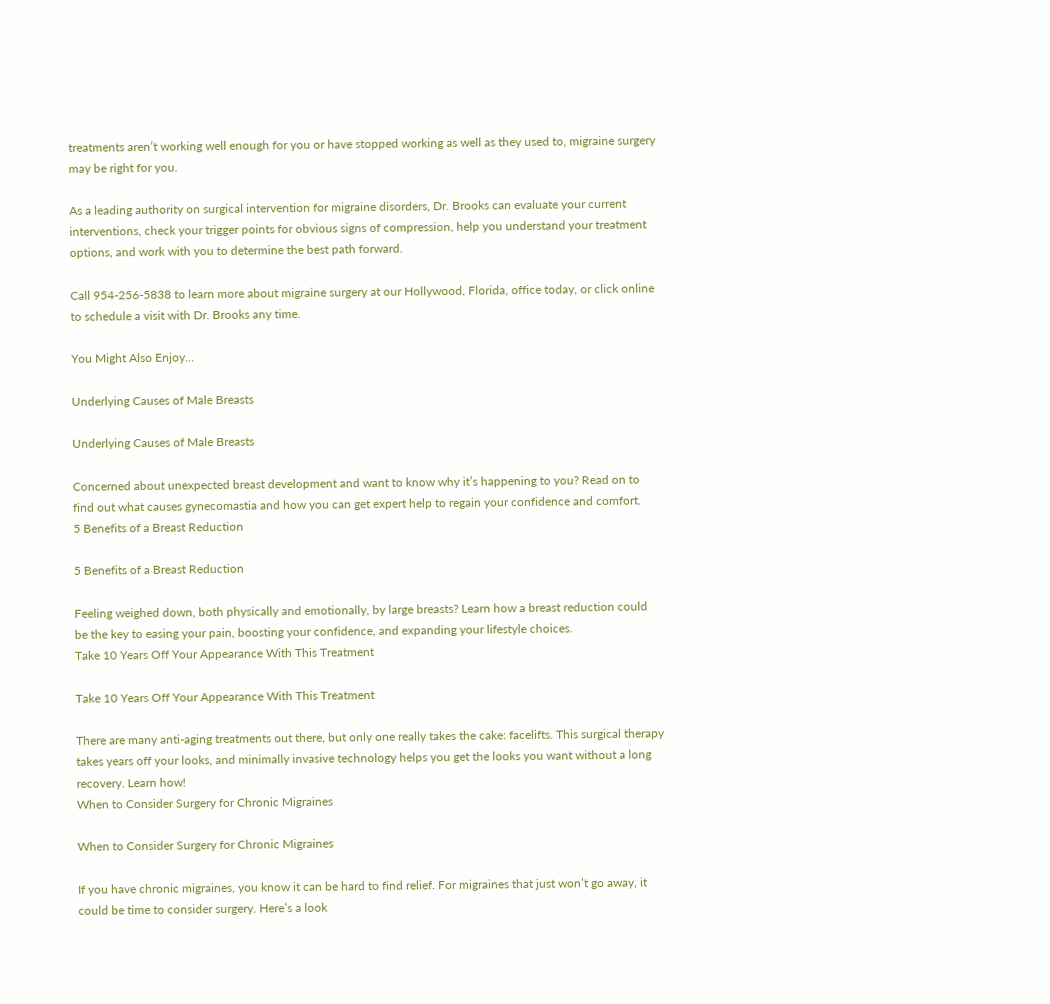treatments aren’t working well enough for you or have stopped working as well as they used to, migraine surgery may be right for you.

As a leading authority on surgical intervention for migraine disorders, Dr. Brooks can evaluate your current interventions, check your trigger points for obvious signs of compression, help you understand your treatment options, and work with you to determine the best path forward.

Call 954-256-5838 to learn more about migraine surgery at our Hollywood, Florida, office today, or click online to schedule a visit with Dr. Brooks any time.

You Might Also Enjoy...

Underlying Causes of Male Breasts

Underlying Causes of Male Breasts

Concerned about unexpected breast development and want to know why it’s happening to you? Read on to find out what causes gynecomastia and how you can get expert help to regain your confidence and comfort.
5 Benefits of a Breast Reduction

5 Benefits of a Breast Reduction

Feeling weighed down, both physically and emotionally, by large breasts? Learn how a breast reduction could be the key to easing your pain, boosting your confidence, and expanding your lifestyle choices.
Take 10 Years Off Your Appearance With This Treatment

Take 10 Years Off Your Appearance With This Treatment

There are many anti-aging treatments out there, but only one really takes the cake: facelifts. This surgical therapy takes years off your looks, and minimally invasive technology helps you get the looks you want without a long recovery. Learn how!
When to Consider Surgery for Chronic Migraines

When to Consider Surgery for Chronic Migraines

If you have chronic migraines, you know it can be hard to find relief. For migraines that just won’t go away, it could be time to consider surgery. Here’s a look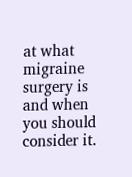at what migraine surgery is and when you should consider it.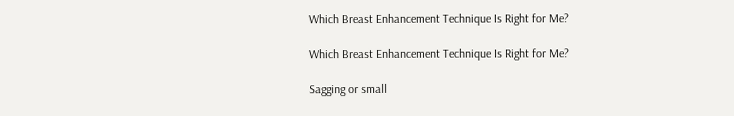Which Breast Enhancement Technique Is Right for Me?

Which Breast Enhancement Technique Is Right for Me?

Sagging or small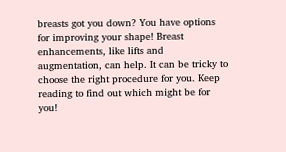breasts got you down? You have options for improving your shape! Breast enhancements, like lifts and augmentation, can help. It can be tricky to choose the right procedure for you. Keep reading to find out which might be for you!